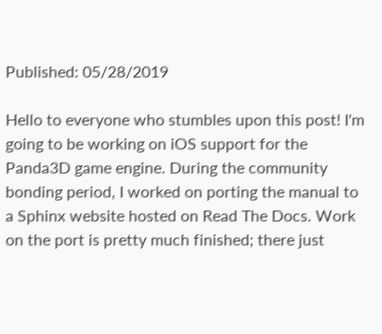Published: 05/28/2019

Hello to everyone who stumbles upon this post! I'm going to be working on iOS support for the Panda3D game engine. During the community bonding period, I worked on porting the manual to a Sphinx website hosted on Read The Docs. Work on the port is pretty much finished; there just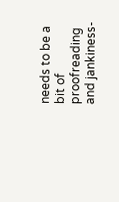needs to be a bit of proofreading and jankiness-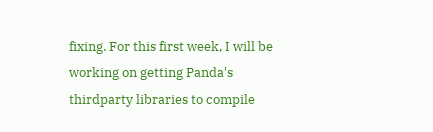fixing. For this first week, I will be working on getting Panda's thirdparty libraries to compile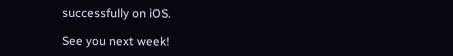successfully on iOS.

See you next week!